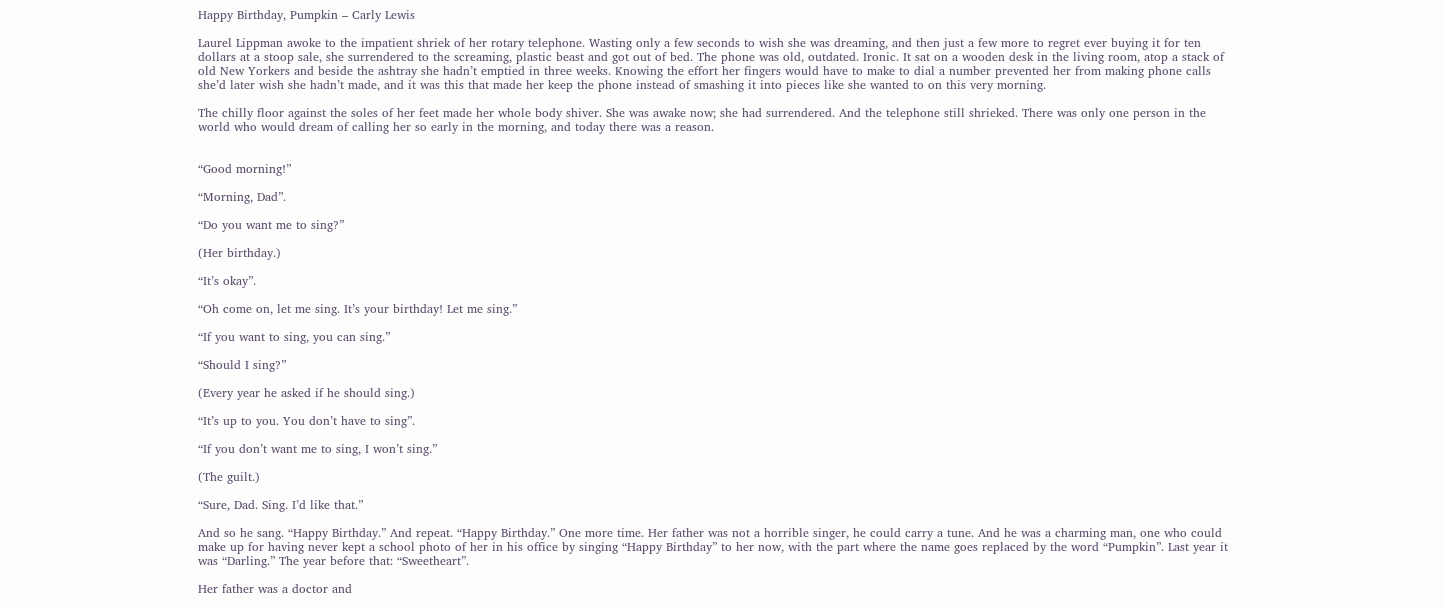Happy Birthday, Pumpkin – Carly Lewis

Laurel Lippman awoke to the impatient shriek of her rotary telephone. Wasting only a few seconds to wish she was dreaming, and then just a few more to regret ever buying it for ten dollars at a stoop sale, she surrendered to the screaming, plastic beast and got out of bed. The phone was old, outdated. Ironic. It sat on a wooden desk in the living room, atop a stack of old New Yorkers and beside the ashtray she hadn’t emptied in three weeks. Knowing the effort her fingers would have to make to dial a number prevented her from making phone calls she’d later wish she hadn’t made, and it was this that made her keep the phone instead of smashing it into pieces like she wanted to on this very morning.

The chilly floor against the soles of her feet made her whole body shiver. She was awake now; she had surrendered. And the telephone still shrieked. There was only one person in the world who would dream of calling her so early in the morning, and today there was a reason.


“Good morning!”

“Morning, Dad”.

“Do you want me to sing?”

(Her birthday.)

“It’s okay”.

“Oh come on, let me sing. It’s your birthday! Let me sing.”

“If you want to sing, you can sing.”

“Should I sing?”

(Every year he asked if he should sing.)

“It’s up to you. You don’t have to sing”.

“If you don’t want me to sing, I won’t sing.”

(The guilt.)

“Sure, Dad. Sing. I’d like that.”

And so he sang. “Happy Birthday.” And repeat. “Happy Birthday.” One more time. Her father was not a horrible singer, he could carry a tune. And he was a charming man, one who could make up for having never kept a school photo of her in his office by singing “Happy Birthday” to her now, with the part where the name goes replaced by the word “Pumpkin”. Last year it was “Darling.” The year before that: “Sweetheart”.

Her father was a doctor and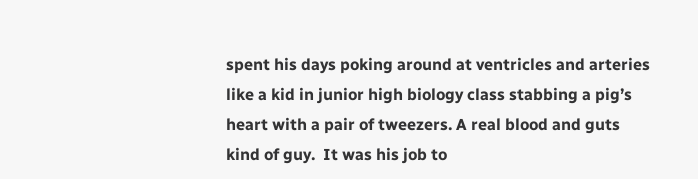spent his days poking around at ventricles and arteries like a kid in junior high biology class stabbing a pig’s heart with a pair of tweezers. A real blood and guts kind of guy.  It was his job to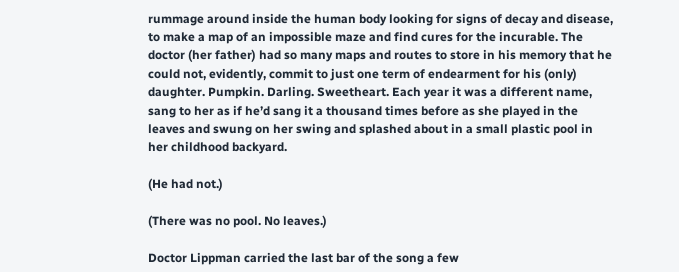rummage around inside the human body looking for signs of decay and disease, to make a map of an impossible maze and find cures for the incurable. The doctor (her father) had so many maps and routes to store in his memory that he could not, evidently, commit to just one term of endearment for his (only) daughter. Pumpkin. Darling. Sweetheart. Each year it was a different name, sang to her as if he’d sang it a thousand times before as she played in the leaves and swung on her swing and splashed about in a small plastic pool in her childhood backyard.

(He had not.)

(There was no pool. No leaves.)

Doctor Lippman carried the last bar of the song a few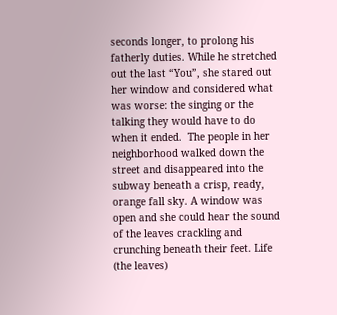seconds longer, to prolong his fatherly duties. While he stretched out the last “You”, she stared out her window and considered what was worse: the singing or the talking they would have to do when it ended.  The people in her neighborhood walked down the street and disappeared into the subway beneath a crisp, ready, orange fall sky. A window was open and she could hear the sound of the leaves crackling and crunching beneath their feet. Life (the leaves)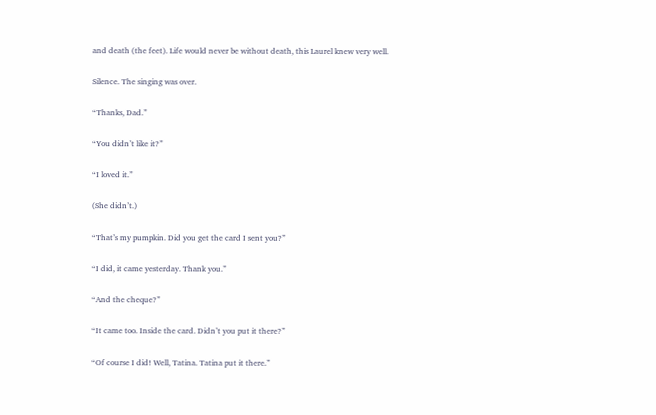and death (the feet). Life would never be without death, this Laurel knew very well.

Silence. The singing was over.

“Thanks, Dad.”

“You didn’t like it?”

“I loved it.”

(She didn’t.)

“That’s my pumpkin. Did you get the card I sent you?”

“I did, it came yesterday. Thank you.”

“And the cheque?”

“It came too. Inside the card. Didn’t you put it there?”

“Of course I did! Well, Tatina. Tatina put it there.”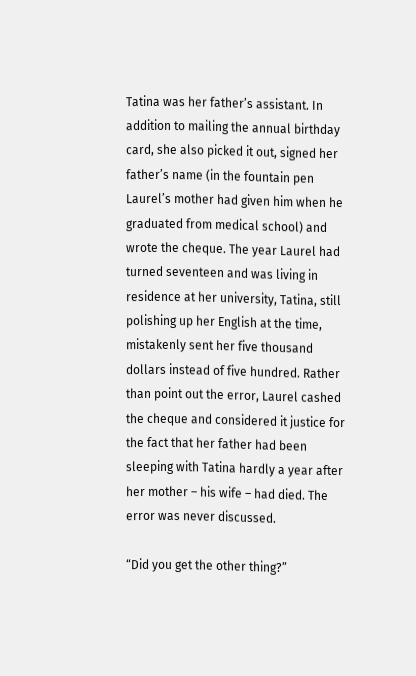Tatina was her father’s assistant. In addition to mailing the annual birthday card, she also picked it out, signed her father’s name (in the fountain pen Laurel’s mother had given him when he graduated from medical school) and wrote the cheque. The year Laurel had turned seventeen and was living in residence at her university, Tatina, still polishing up her English at the time, mistakenly sent her five thousand dollars instead of five hundred. Rather than point out the error, Laurel cashed the cheque and considered it justice for the fact that her father had been sleeping with Tatina hardly a year after her mother – his wife – had died. The error was never discussed.

“Did you get the other thing?”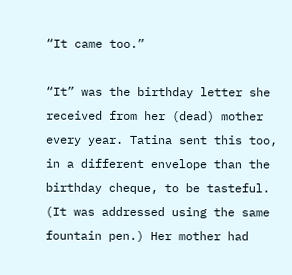“It came too.”

“It” was the birthday letter she received from her (dead) mother every year. Tatina sent this too, in a different envelope than the birthday cheque, to be tasteful. (It was addressed using the same fountain pen.) Her mother had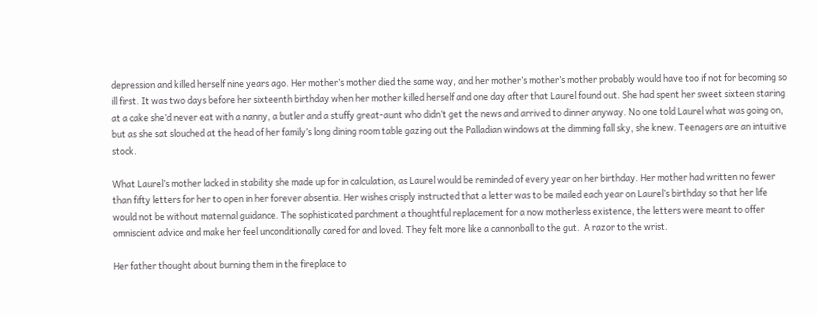depression and killed herself nine years ago. Her mother’s mother died the same way, and her mother’s mother’s mother probably would have too if not for becoming so ill first. It was two days before her sixteenth birthday when her mother killed herself and one day after that Laurel found out. She had spent her sweet sixteen staring at a cake she’d never eat with a nanny, a butler and a stuffy great-aunt who didn’t get the news and arrived to dinner anyway. No one told Laurel what was going on, but as she sat slouched at the head of her family’s long dining room table gazing out the Palladian windows at the dimming fall sky, she knew. Teenagers are an intuitive stock.

What Laurel’s mother lacked in stability she made up for in calculation, as Laurel would be reminded of every year on her birthday. Her mother had written no fewer than fifty letters for her to open in her forever absentia. Her wishes crisply instructed that a letter was to be mailed each year on Laurel’s birthday so that her life would not be without maternal guidance. The sophisticated parchment a thoughtful replacement for a now motherless existence, the letters were meant to offer omniscient advice and make her feel unconditionally cared for and loved. They felt more like a cannonball to the gut.  A razor to the wrist.

Her father thought about burning them in the fireplace to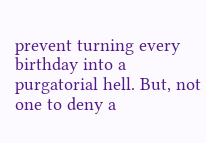prevent turning every birthday into a purgatorial hell. But, not one to deny a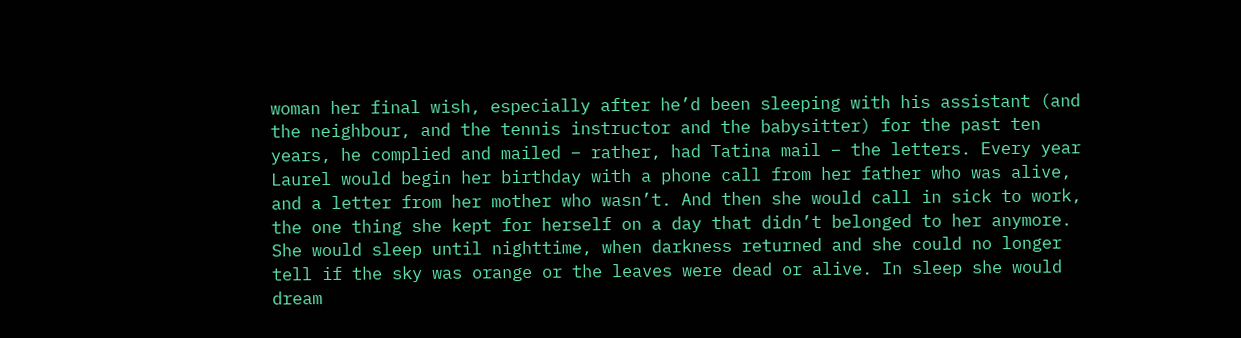woman her final wish, especially after he’d been sleeping with his assistant (and the neighbour, and the tennis instructor and the babysitter) for the past ten years, he complied and mailed – rather, had Tatina mail – the letters. Every year Laurel would begin her birthday with a phone call from her father who was alive, and a letter from her mother who wasn’t. And then she would call in sick to work, the one thing she kept for herself on a day that didn’t belonged to her anymore. She would sleep until nighttime, when darkness returned and she could no longer tell if the sky was orange or the leaves were dead or alive. In sleep she would dream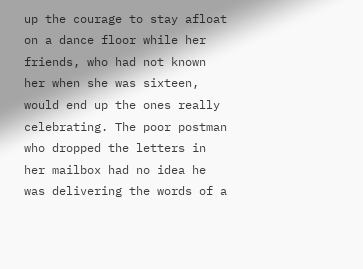up the courage to stay afloat on a dance floor while her friends, who had not known her when she was sixteen, would end up the ones really celebrating. The poor postman who dropped the letters in her mailbox had no idea he was delivering the words of a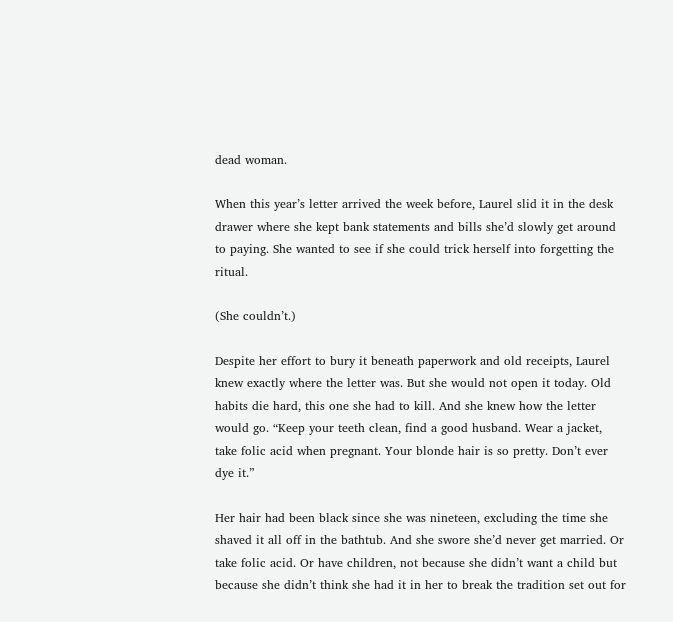dead woman.

When this year’s letter arrived the week before, Laurel slid it in the desk drawer where she kept bank statements and bills she’d slowly get around to paying. She wanted to see if she could trick herself into forgetting the ritual.

(She couldn’t.)

Despite her effort to bury it beneath paperwork and old receipts, Laurel knew exactly where the letter was. But she would not open it today. Old habits die hard, this one she had to kill. And she knew how the letter would go. “Keep your teeth clean, find a good husband. Wear a jacket, take folic acid when pregnant. Your blonde hair is so pretty. Don’t ever dye it.”

Her hair had been black since she was nineteen, excluding the time she shaved it all off in the bathtub. And she swore she’d never get married. Or take folic acid. Or have children, not because she didn’t want a child but because she didn’t think she had it in her to break the tradition set out for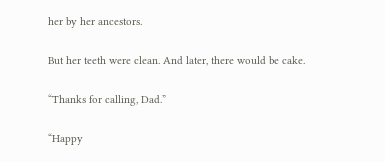her by her ancestors.

But her teeth were clean. And later, there would be cake.

“Thanks for calling, Dad.”

“Happy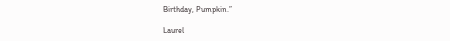Birthday, Pumpkin.”

Laurel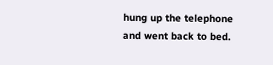hung up the telephone and went back to bed.